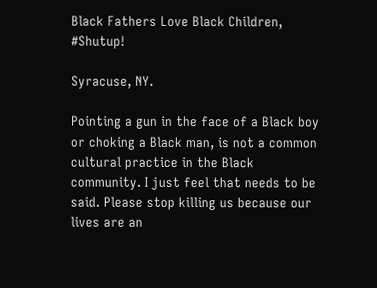Black Fathers Love Black Children, #Shutup!

Syracuse, NY.

Pointing a gun in the face of a Black boy or choking a Black man, is not a common cultural practice in the Black community. I just feel that needs to be said. Please stop killing us because our lives are an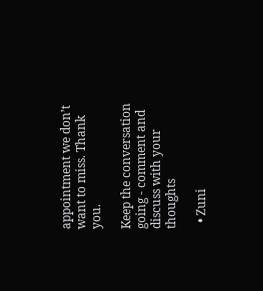appointment we don’t want to miss. Thank you.

Keep the conversation going - comment and discuss with your thoughts

  • Zuni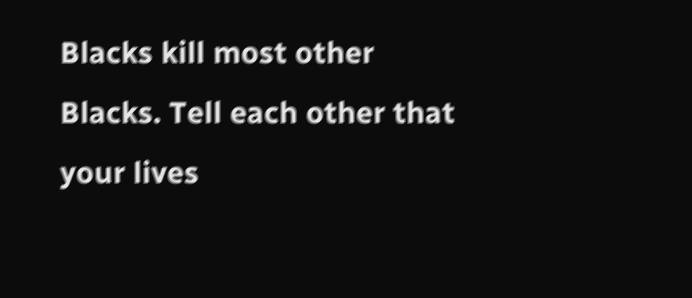Blacks kill most other Blacks. Tell each other that your lives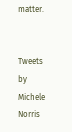matter.


Tweets by Michele Norris